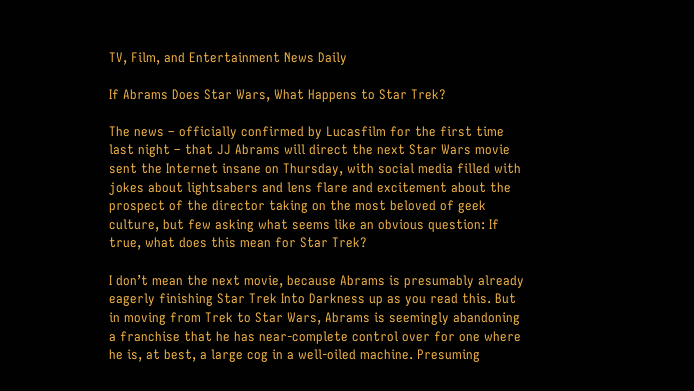TV, Film, and Entertainment News Daily

If Abrams Does Star Wars, What Happens to Star Trek?

The news – officially confirmed by Lucasfilm for the first time last night – that JJ Abrams will direct the next Star Wars movie sent the Internet insane on Thursday, with social media filled with jokes about lightsabers and lens flare and excitement about the prospect of the director taking on the most beloved of geek culture, but few asking what seems like an obvious question: If true, what does this mean for Star Trek?

I don’t mean the next movie, because Abrams is presumably already eagerly finishing Star Trek Into Darkness up as you read this. But in moving from Trek to Star Wars, Abrams is seemingly abandoning a franchise that he has near-complete control over for one where he is, at best, a large cog in a well-oiled machine. Presuming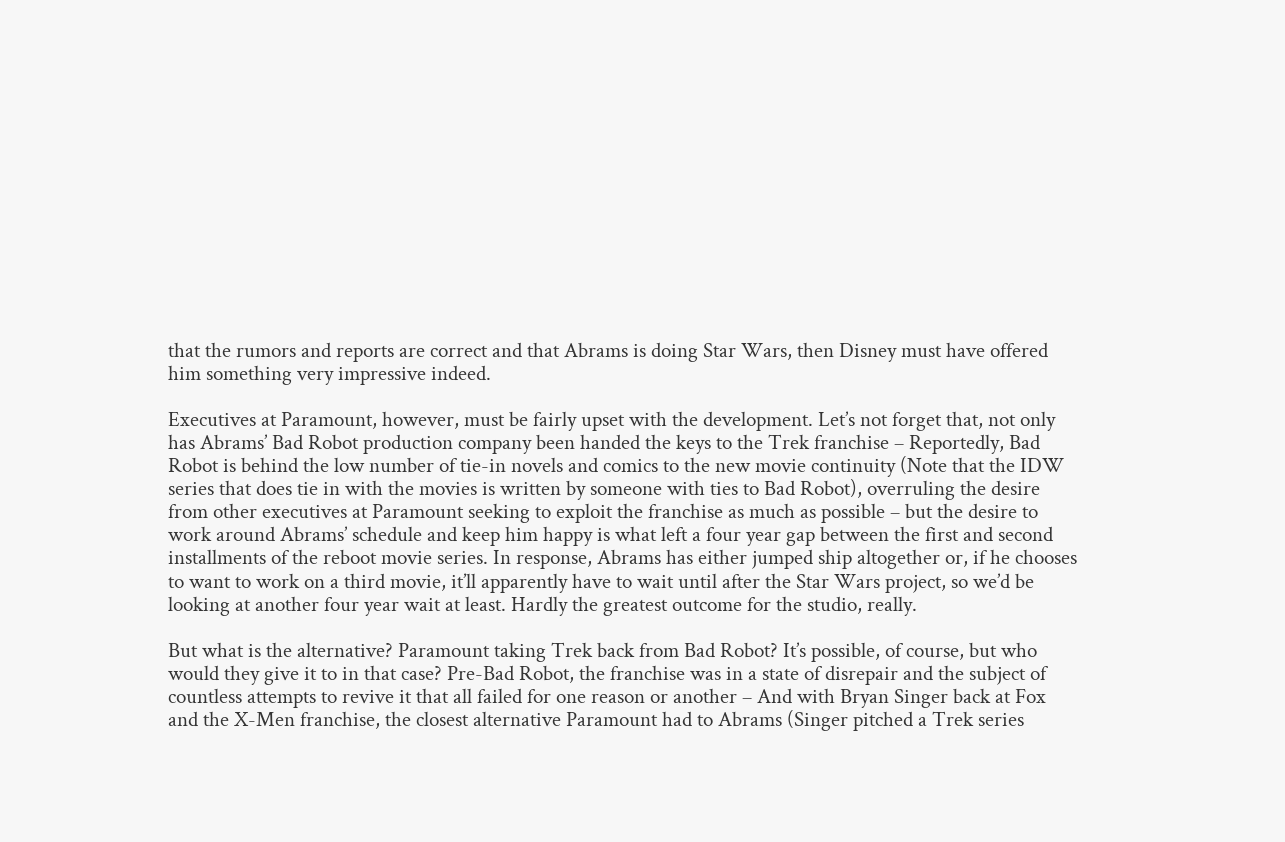that the rumors and reports are correct and that Abrams is doing Star Wars, then Disney must have offered him something very impressive indeed.

Executives at Paramount, however, must be fairly upset with the development. Let’s not forget that, not only has Abrams’ Bad Robot production company been handed the keys to the Trek franchise – Reportedly, Bad Robot is behind the low number of tie-in novels and comics to the new movie continuity (Note that the IDW series that does tie in with the movies is written by someone with ties to Bad Robot), overruling the desire from other executives at Paramount seeking to exploit the franchise as much as possible – but the desire to work around Abrams’ schedule and keep him happy is what left a four year gap between the first and second installments of the reboot movie series. In response, Abrams has either jumped ship altogether or, if he chooses to want to work on a third movie, it’ll apparently have to wait until after the Star Wars project, so we’d be looking at another four year wait at least. Hardly the greatest outcome for the studio, really.

But what is the alternative? Paramount taking Trek back from Bad Robot? It’s possible, of course, but who would they give it to in that case? Pre-Bad Robot, the franchise was in a state of disrepair and the subject of countless attempts to revive it that all failed for one reason or another – And with Bryan Singer back at Fox and the X-Men franchise, the closest alternative Paramount had to Abrams (Singer pitched a Trek series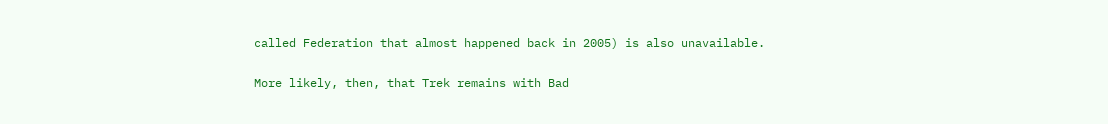called Federation that almost happened back in 2005) is also unavailable.

More likely, then, that Trek remains with Bad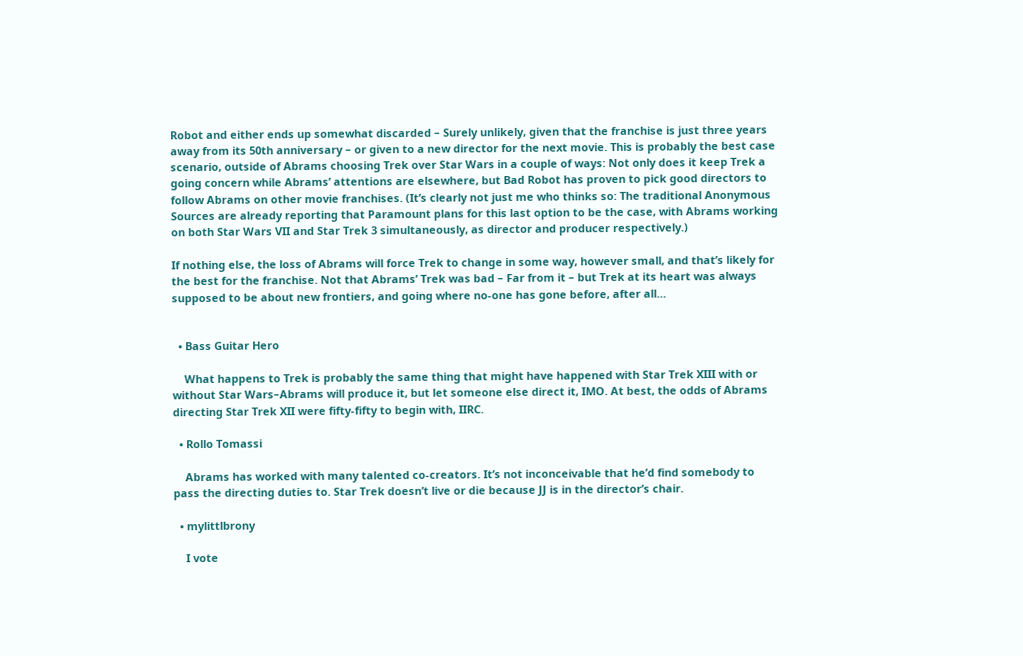Robot and either ends up somewhat discarded – Surely unlikely, given that the franchise is just three years away from its 50th anniversary – or given to a new director for the next movie. This is probably the best case scenario, outside of Abrams choosing Trek over Star Wars in a couple of ways: Not only does it keep Trek a going concern while Abrams’ attentions are elsewhere, but Bad Robot has proven to pick good directors to follow Abrams on other movie franchises. (It’s clearly not just me who thinks so: The traditional Anonymous Sources are already reporting that Paramount plans for this last option to be the case, with Abrams working on both Star Wars VII and Star Trek 3 simultaneously, as director and producer respectively.)

If nothing else, the loss of Abrams will force Trek to change in some way, however small, and that’s likely for the best for the franchise. Not that Abrams’ Trek was bad – Far from it – but Trek at its heart was always supposed to be about new frontiers, and going where no-one has gone before, after all…


  • Bass Guitar Hero

    What happens to Trek is probably the same thing that might have happened with Star Trek XIII with or without Star Wars–Abrams will produce it, but let someone else direct it, IMO. At best, the odds of Abrams directing Star Trek XII were fifty-fifty to begin with, IIRC.

  • Rollo Tomassi

    Abrams has worked with many talented co-creators. It’s not inconceivable that he’d find somebody to pass the directing duties to. Star Trek doesn’t live or die because JJ is in the director’s chair.

  • mylittlbrony

    I vote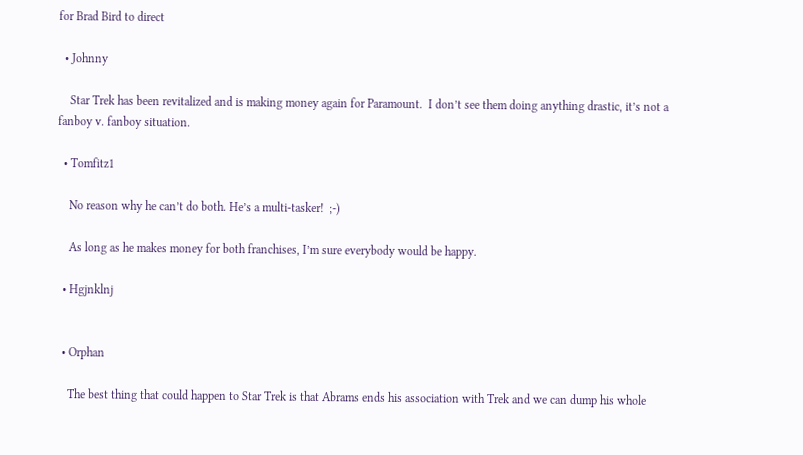for Brad Bird to direct

  • Johnny

    Star Trek has been revitalized and is making money again for Paramount.  I don’t see them doing anything drastic, it’s not a fanboy v. fanboy situation.

  • Tomfitz1

    No reason why he can’t do both. He’s a multi-tasker!  ;-)

    As long as he makes money for both franchises, I’m sure everybody would be happy.

  • Hgjnklnj


  • Orphan

    The best thing that could happen to Star Trek is that Abrams ends his association with Trek and we can dump his whole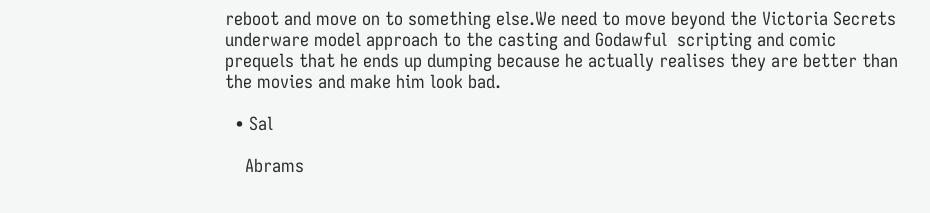reboot and move on to something else.We need to move beyond the Victoria Secrets underware model approach to the casting and Godawful  scripting and comic prequels that he ends up dumping because he actually realises they are better than the movies and make him look bad.

  • Sal

    Abrams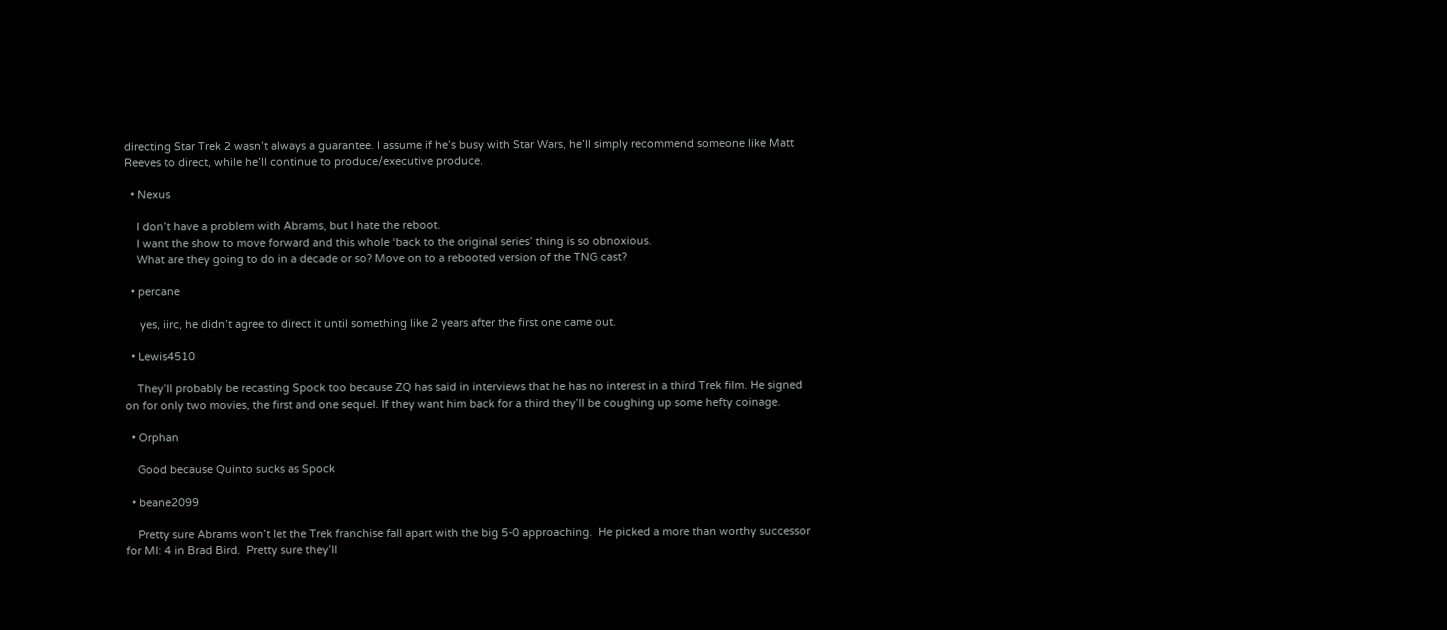directing Star Trek 2 wasn’t always a guarantee. I assume if he’s busy with Star Wars, he’ll simply recommend someone like Matt Reeves to direct, while he’ll continue to produce/executive produce.

  • Nexus

    I don’t have a problem with Abrams, but I hate the reboot.
    I want the show to move forward and this whole ‘back to the original series’ thing is so obnoxious.
    What are they going to do in a decade or so? Move on to a rebooted version of the TNG cast?

  • percane

     yes, iirc, he didn’t agree to direct it until something like 2 years after the first one came out.

  • Lewis4510

    They’ll probably be recasting Spock too because ZQ has said in interviews that he has no interest in a third Trek film. He signed on for only two movies, the first and one sequel. If they want him back for a third they’ll be coughing up some hefty coinage.

  • Orphan

    Good because Quinto sucks as Spock

  • beane2099

    Pretty sure Abrams won’t let the Trek franchise fall apart with the big 5-0 approaching.  He picked a more than worthy successor for MI: 4 in Brad Bird.  Pretty sure they’ll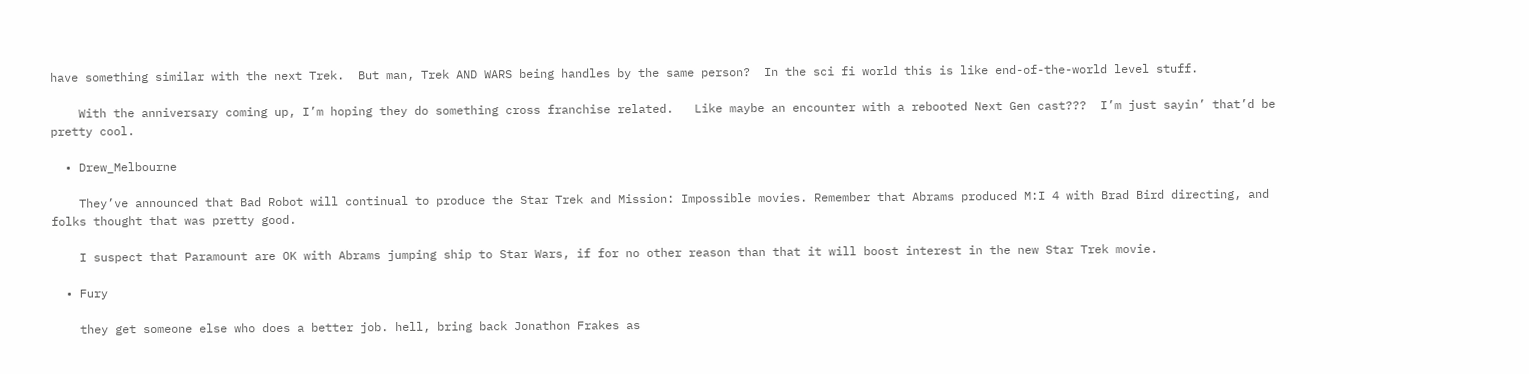have something similar with the next Trek.  But man, Trek AND WARS being handles by the same person?  In the sci fi world this is like end-of-the-world level stuff.

    With the anniversary coming up, I’m hoping they do something cross franchise related.   Like maybe an encounter with a rebooted Next Gen cast???  I’m just sayin’ that’d be pretty cool.

  • Drew_Melbourne

    They’ve announced that Bad Robot will continual to produce the Star Trek and Mission: Impossible movies. Remember that Abrams produced M:I 4 with Brad Bird directing, and folks thought that was pretty good.

    I suspect that Paramount are OK with Abrams jumping ship to Star Wars, if for no other reason than that it will boost interest in the new Star Trek movie.

  • Fury

    they get someone else who does a better job. hell, bring back Jonathon Frakes as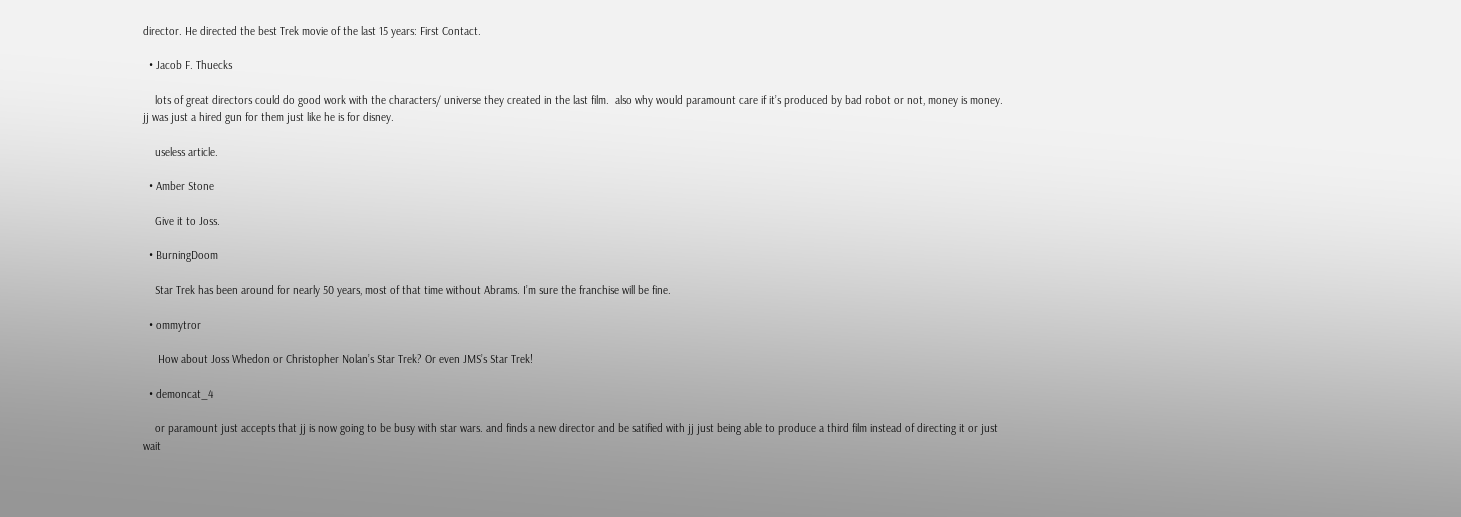director. He directed the best Trek movie of the last 15 years: First Contact.

  • Jacob F. Thuecks

    lots of great directors could do good work with the characters/ universe they created in the last film.  also why would paramount care if it’s produced by bad robot or not, money is money.  jj was just a hired gun for them just like he is for disney.

    useless article.

  • Amber Stone

    Give it to Joss.

  • BurningDoom

    Star Trek has been around for nearly 50 years, most of that time without Abrams. I’m sure the franchise will be fine.

  • ommytror

     How about Joss Whedon or Christopher Nolan’s Star Trek? Or even JMS’s Star Trek!

  • demoncat_4

    or paramount just accepts that jj is now going to be busy with star wars. and finds a new director and be satified with jj just being able to produce a third film instead of directing it or just wait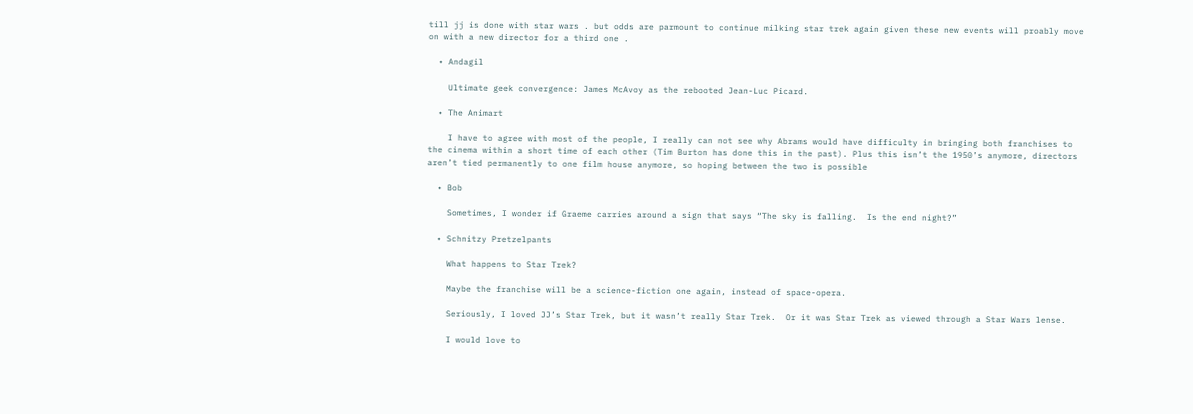till jj is done with star wars . but odds are parmount to continue milking star trek again given these new events will proably move on with a new director for a third one .

  • Andagil

    Ultimate geek convergence: James McAvoy as the rebooted Jean-Luc Picard.

  • The Animart

    I have to agree with most of the people, I really can not see why Abrams would have difficulty in bringing both franchises to the cinema within a short time of each other (Tim Burton has done this in the past). Plus this isn’t the 1950’s anymore, directors aren’t tied permanently to one film house anymore, so hoping between the two is possible

  • Bob

    Sometimes, I wonder if Graeme carries around a sign that says “The sky is falling.  Is the end night?”

  • Schnitzy Pretzelpants

    What happens to Star Trek?

    Maybe the franchise will be a science-fiction one again, instead of space-opera.

    Seriously, I loved JJ’s Star Trek, but it wasn’t really Star Trek.  Or it was Star Trek as viewed through a Star Wars lense.

    I would love to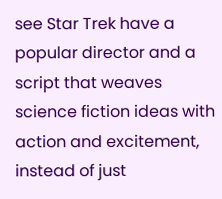see Star Trek have a popular director and a script that weaves science fiction ideas with action and excitement, instead of just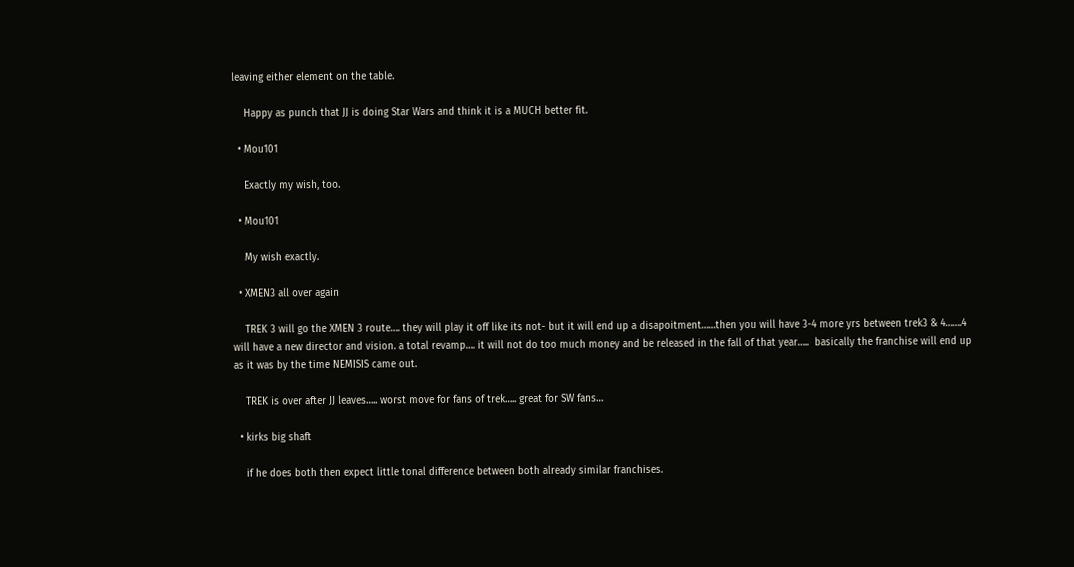leaving either element on the table.

    Happy as punch that JJ is doing Star Wars and think it is a MUCH better fit.

  • Mou101

    Exactly my wish, too.

  • Mou101

    My wish exactly.

  • XMEN3 all over again

    TREK 3 will go the XMEN 3 route…. they will play it off like its not- but it will end up a disapoitment……then you will have 3-4 more yrs between trek3 & 4…….4 will have a new director and vision. a total revamp…. it will not do too much money and be released in the fall of that year…..  basically the franchise will end up as it was by the time NEMISIS came out.

    TREK is over after JJ leaves….. worst move for fans of trek….. great for SW fans…

  • kirks big shaft

    if he does both then expect little tonal difference between both already similar franchises.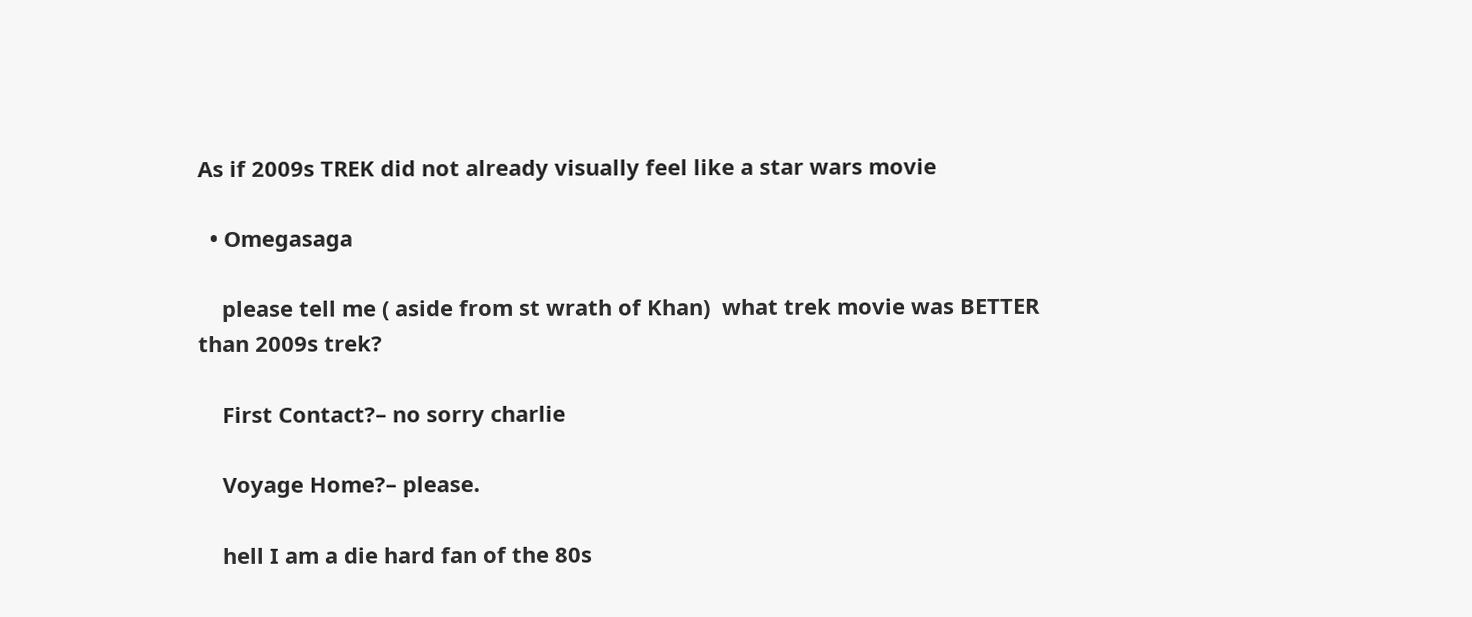As if 2009s TREK did not already visually feel like a star wars movie

  • Omegasaga

    please tell me ( aside from st wrath of Khan)  what trek movie was BETTER than 2009s trek?

    First Contact?– no sorry charlie

    Voyage Home?– please.

    hell I am a die hard fan of the 80s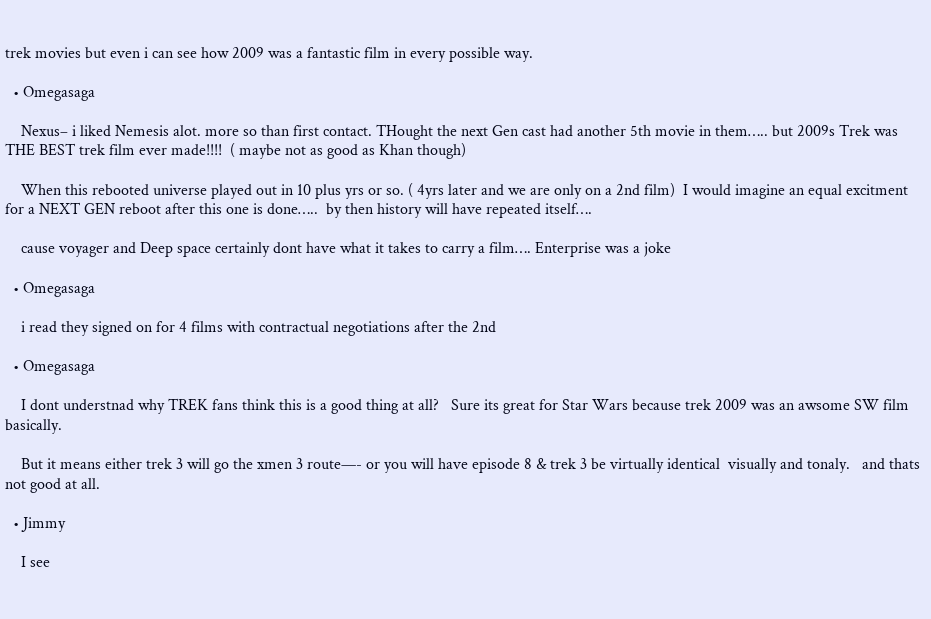trek movies but even i can see how 2009 was a fantastic film in every possible way.

  • Omegasaga

    Nexus– i liked Nemesis alot. more so than first contact. THought the next Gen cast had another 5th movie in them….. but 2009s Trek was THE BEST trek film ever made!!!!  ( maybe not as good as Khan though)

    When this rebooted universe played out in 10 plus yrs or so. ( 4yrs later and we are only on a 2nd film)  I would imagine an equal excitment for a NEXT GEN reboot after this one is done…..  by then history will have repeated itself….

    cause voyager and Deep space certainly dont have what it takes to carry a film…. Enterprise was a joke

  • Omegasaga

    i read they signed on for 4 films with contractual negotiations after the 2nd

  • Omegasaga

    I dont understnad why TREK fans think this is a good thing at all?   Sure its great for Star Wars because trek 2009 was an awsome SW film basically.

    But it means either trek 3 will go the xmen 3 route—- or you will have episode 8 & trek 3 be virtually identical  visually and tonaly.   and thats not good at all.

  • Jimmy

    I see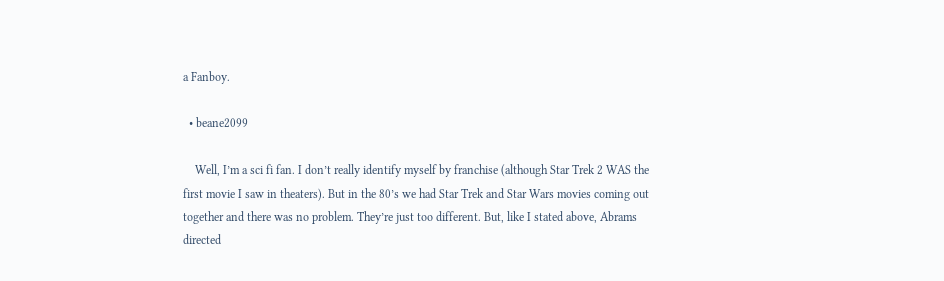a Fanboy.

  • beane2099

    Well, I’m a sci fi fan. I don’t really identify myself by franchise (although Star Trek 2 WAS the first movie I saw in theaters). But in the 80’s we had Star Trek and Star Wars movies coming out together and there was no problem. They’re just too different. But, like I stated above, Abrams directed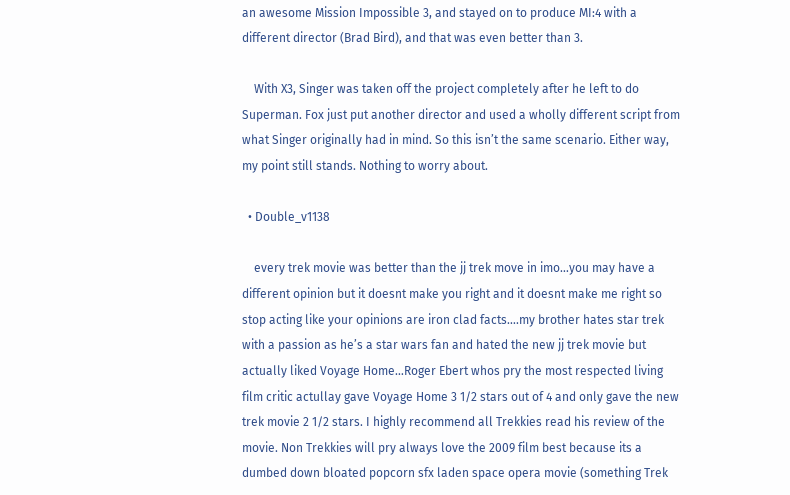an awesome Mission Impossible 3, and stayed on to produce MI:4 with a different director (Brad Bird), and that was even better than 3.

    With X3, Singer was taken off the project completely after he left to do Superman. Fox just put another director and used a wholly different script from what Singer originally had in mind. So this isn’t the same scenario. Either way, my point still stands. Nothing to worry about.

  • Double_v1138

    every trek movie was better than the jj trek move in imo…you may have a different opinion but it doesnt make you right and it doesnt make me right so stop acting like your opinions are iron clad facts….my brother hates star trek with a passion as he’s a star wars fan and hated the new jj trek movie but actually liked Voyage Home…Roger Ebert whos pry the most respected living film critic actullay gave Voyage Home 3 1/2 stars out of 4 and only gave the new trek movie 2 1/2 stars. I highly recommend all Trekkies read his review of the movie. Non Trekkies will pry always love the 2009 film best because its a dumbed down bloated popcorn sfx laden space opera movie (something Trek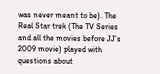was never meant to be). The Real Star trek (The TV Series and all the movies before JJ’s 2009 movie) played with questions about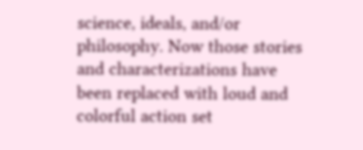science, ideals, and/or philosophy. Now those stories and characterizations have been replaced with loud and colorful action set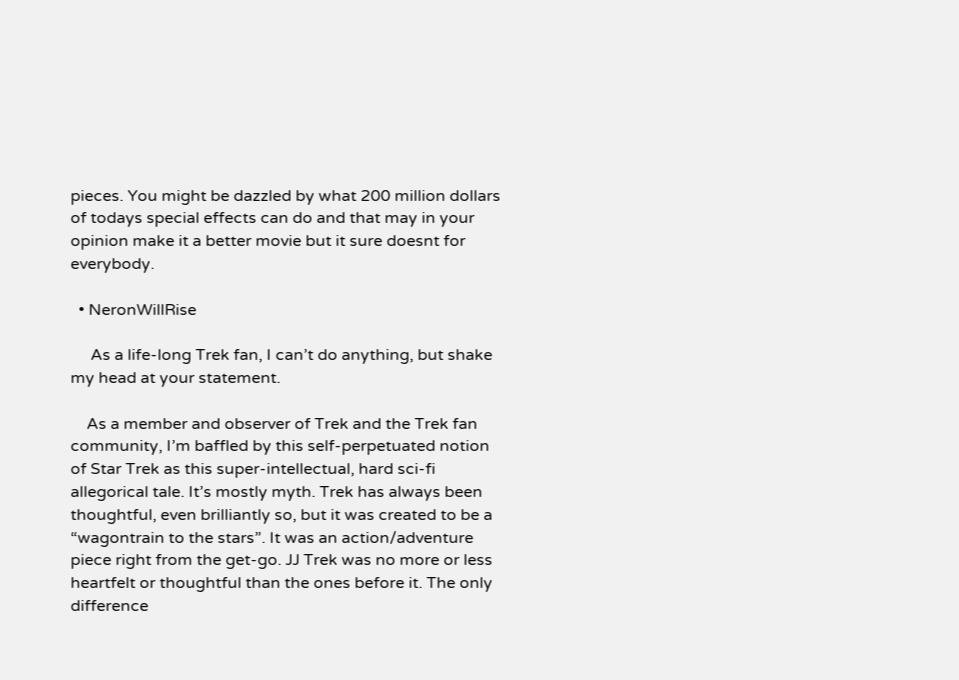pieces. You might be dazzled by what 200 million dollars of todays special effects can do and that may in your opinion make it a better movie but it sure doesnt for everybody.

  • NeronWillRise

     As a life-long Trek fan, I can’t do anything, but shake my head at your statement.

    As a member and observer of Trek and the Trek fan community, I’m baffled by this self-perpetuated notion of Star Trek as this super-intellectual, hard sci-fi allegorical tale. It’s mostly myth. Trek has always been thoughtful, even brilliantly so, but it was created to be a “wagontrain to the stars”. It was an action/adventure piece right from the get-go. JJ Trek was no more or less heartfelt or thoughtful than the ones before it. The only difference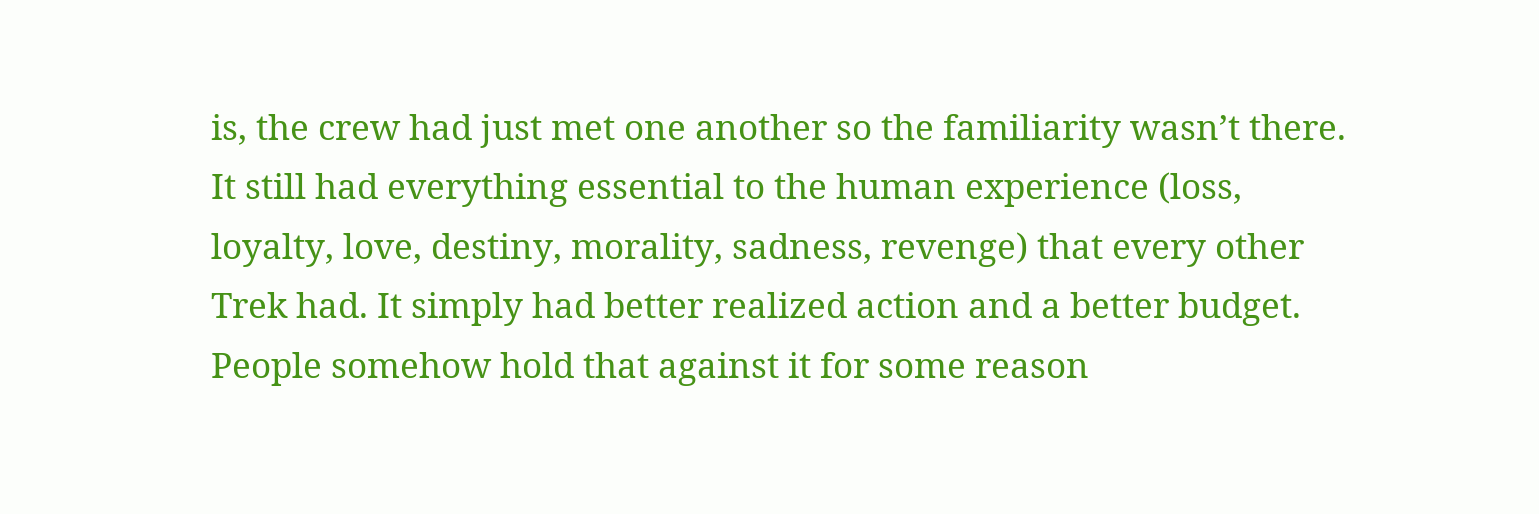is, the crew had just met one another so the familiarity wasn’t there. It still had everything essential to the human experience (loss, loyalty, love, destiny, morality, sadness, revenge) that every other Trek had. It simply had better realized action and a better budget. People somehow hold that against it for some reason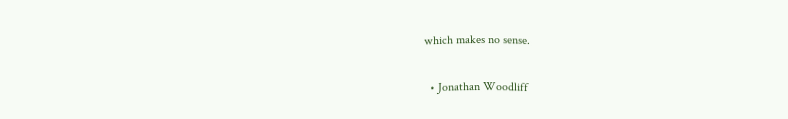which makes no sense.

  • Jonathan Woodliff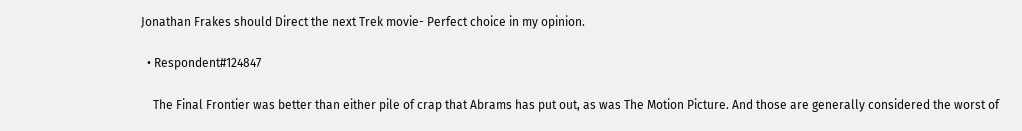Jonathan Frakes should Direct the next Trek movie- Perfect choice in my opinion.

  • Respondent#124847

    The Final Frontier was better than either pile of crap that Abrams has put out, as was The Motion Picture. And those are generally considered the worst of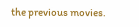the previous movies.